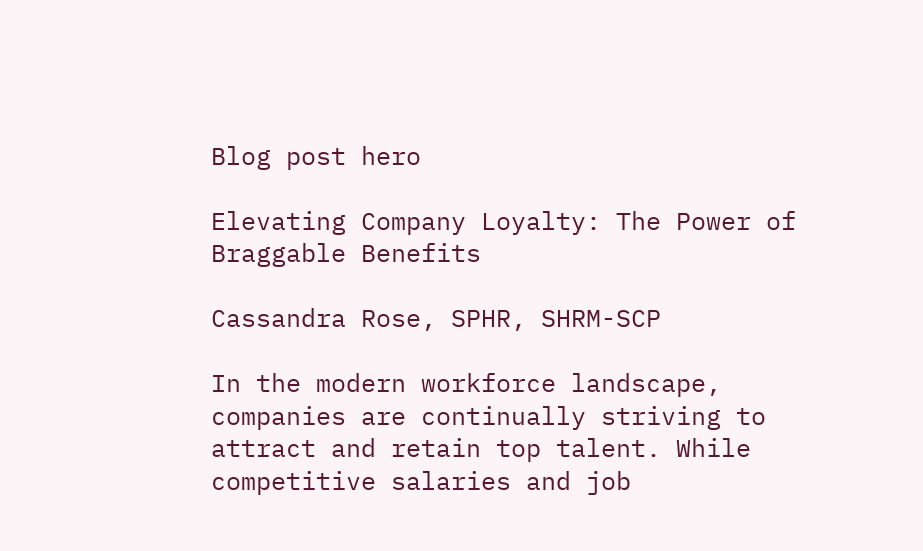Blog post hero

Elevating Company Loyalty: The Power of Braggable Benefits

Cassandra Rose, SPHR, SHRM-SCP

In the modern workforce landscape, companies are continually striving to attract and retain top talent. While competitive salaries and job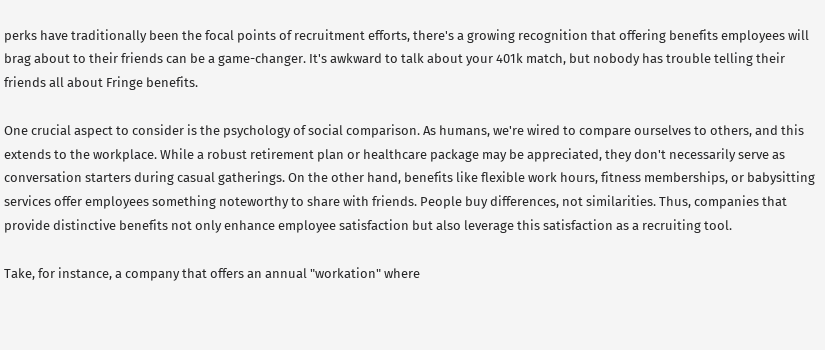perks have traditionally been the focal points of recruitment efforts, there's a growing recognition that offering benefits employees will brag about to their friends can be a game-changer. It's awkward to talk about your 401k match, but nobody has trouble telling their friends all about Fringe benefits.

One crucial aspect to consider is the psychology of social comparison. As humans, we're wired to compare ourselves to others, and this extends to the workplace. While a robust retirement plan or healthcare package may be appreciated, they don't necessarily serve as conversation starters during casual gatherings. On the other hand, benefits like flexible work hours, fitness memberships, or babysitting services offer employees something noteworthy to share with friends. People buy differences, not similarities. Thus, companies that provide distinctive benefits not only enhance employee satisfaction but also leverage this satisfaction as a recruiting tool.

Take, for instance, a company that offers an annual "workation" where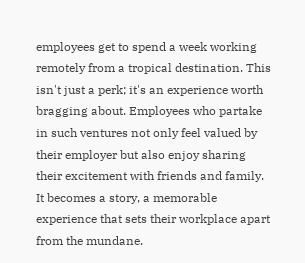employees get to spend a week working remotely from a tropical destination. This isn't just a perk; it's an experience worth bragging about. Employees who partake in such ventures not only feel valued by their employer but also enjoy sharing their excitement with friends and family. It becomes a story, a memorable experience that sets their workplace apart from the mundane.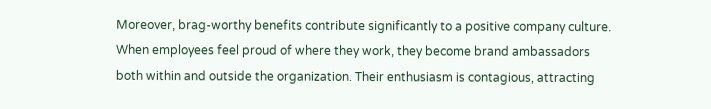Moreover, brag-worthy benefits contribute significantly to a positive company culture. When employees feel proud of where they work, they become brand ambassadors both within and outside the organization. Their enthusiasm is contagious, attracting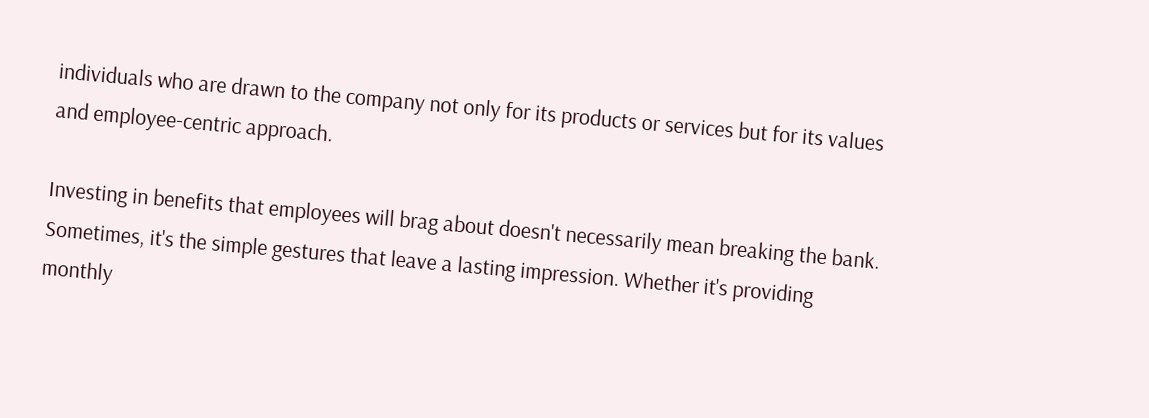individuals who are drawn to the company not only for its products or services but for its values and employee-centric approach.

Investing in benefits that employees will brag about doesn't necessarily mean breaking the bank. Sometimes, it's the simple gestures that leave a lasting impression. Whether it's providing monthly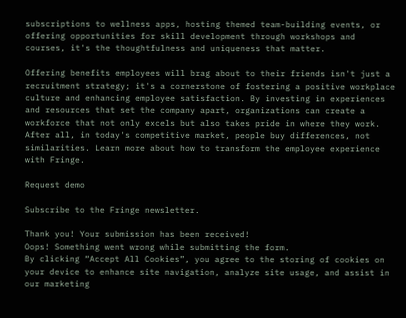subscriptions to wellness apps, hosting themed team-building events, or offering opportunities for skill development through workshops and courses, it's the thoughtfulness and uniqueness that matter.

Offering benefits employees will brag about to their friends isn't just a recruitment strategy; it's a cornerstone of fostering a positive workplace culture and enhancing employee satisfaction. By investing in experiences and resources that set the company apart, organizations can create a workforce that not only excels but also takes pride in where they work. After all, in today's competitive market, people buy differences, not similarities. Learn more about how to transform the employee experience with Fringe.

Request demo

Subscribe to the Fringe newsletter.

Thank you! Your submission has been received!
Oops! Something went wrong while submitting the form.
By clicking “Accept All Cookies”, you agree to the storing of cookies on your device to enhance site navigation, analyze site usage, and assist in our marketing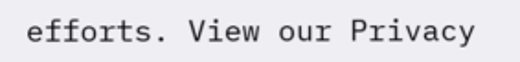efforts. View our Privacy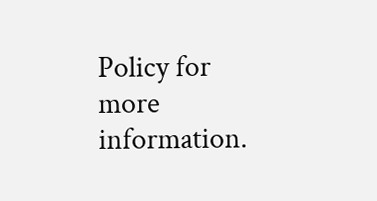Policy for more information.